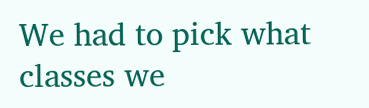We had to pick what classes we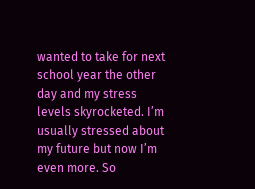wanted to take for next school year the other day and my stress levels skyrocketed. I’m usually stressed about my future but now I’m even more. So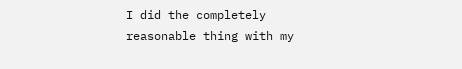I did the completely reasonable thing with my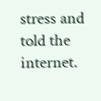stress and told the internet.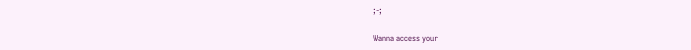;-;

Wanna access your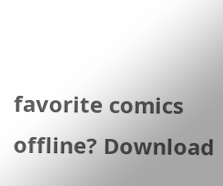favorite comics offline? Download